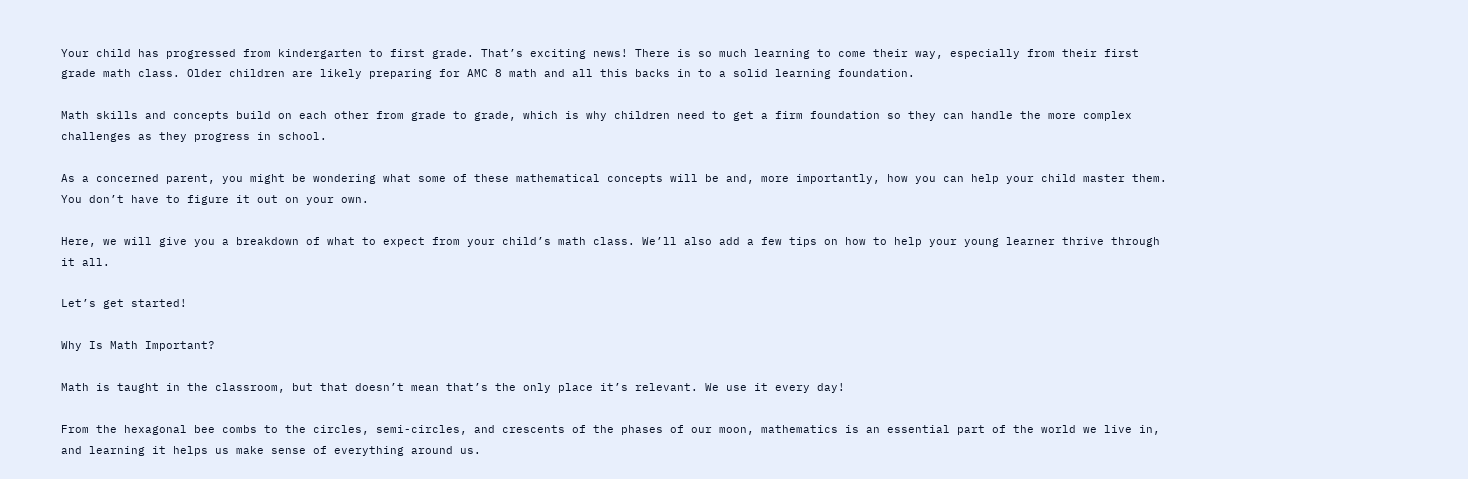Your child has progressed from kindergarten to first grade. That’s exciting news! There is so much learning to come their way, especially from their first grade math class. Older children are likely preparing for AMC 8 math and all this backs in to a solid learning foundation.

Math skills and concepts build on each other from grade to grade, which is why children need to get a firm foundation so they can handle the more complex challenges as they progress in school.

As a concerned parent, you might be wondering what some of these mathematical concepts will be and, more importantly, how you can help your child master them. You don’t have to figure it out on your own.

Here, we will give you a breakdown of what to expect from your child’s math class. We’ll also add a few tips on how to help your young learner thrive through it all.

Let’s get started!

Why Is Math Important?

Math is taught in the classroom, but that doesn’t mean that’s the only place it’s relevant. We use it every day!

From the hexagonal bee combs to the circles, semi-circles, and crescents of the phases of our moon, mathematics is an essential part of the world we live in, and learning it helps us make sense of everything around us.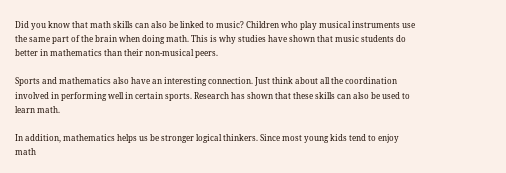Did you know that math skills can also be linked to music? Children who play musical instruments use the same part of the brain when doing math. This is why studies have shown that music students do better in mathematics than their non-musical peers.

Sports and mathematics also have an interesting connection. Just think about all the coordination involved in performing well in certain sports. Research has shown that these skills can also be used to learn math.

In addition, mathematics helps us be stronger logical thinkers. Since most young kids tend to enjoy math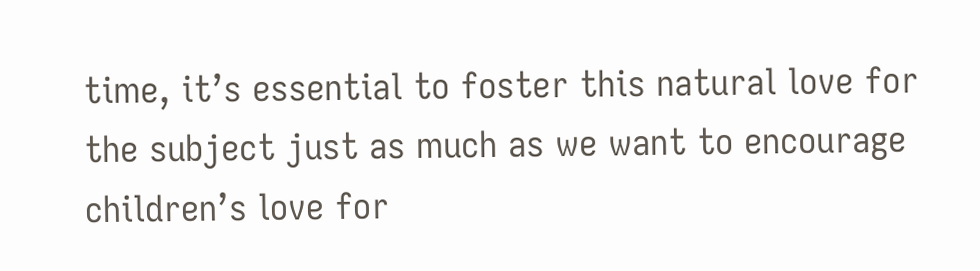time, it’s essential to foster this natural love for the subject just as much as we want to encourage children’s love for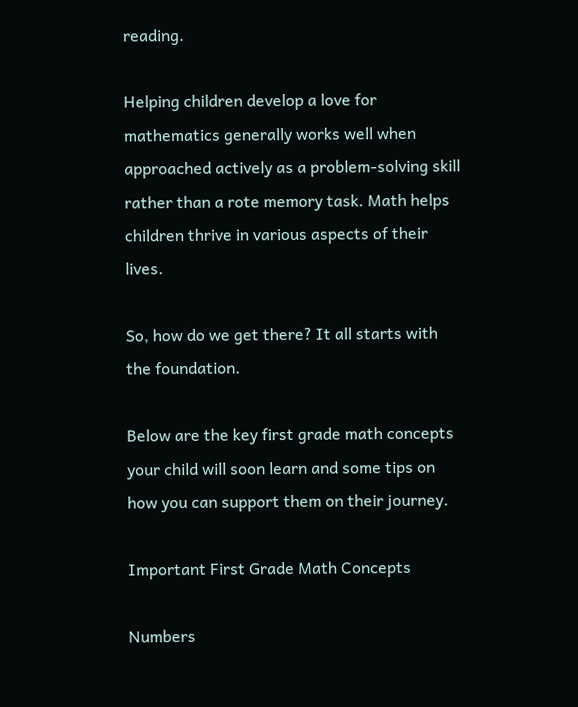reading.

Helping children develop a love for mathematics generally works well when approached actively as a problem-solving skill rather than a rote memory task. Math helps children thrive in various aspects of their lives.

So, how do we get there? It all starts with the foundation.

Below are the key first grade math concepts your child will soon learn and some tips on how you can support them on their journey.

Important First Grade Math Concepts

Numbers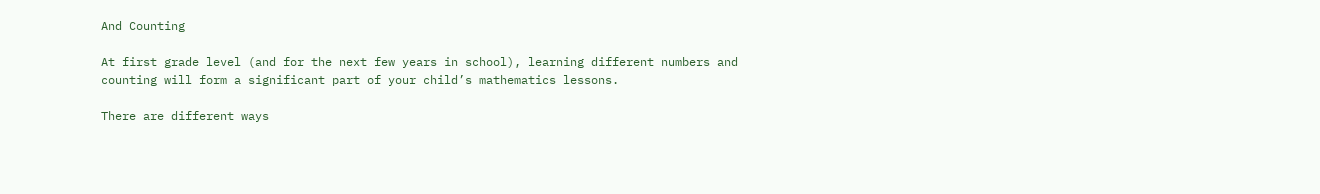And Counting

At first grade level (and for the next few years in school), learning different numbers and counting will form a significant part of your child’s mathematics lessons.

There are different ways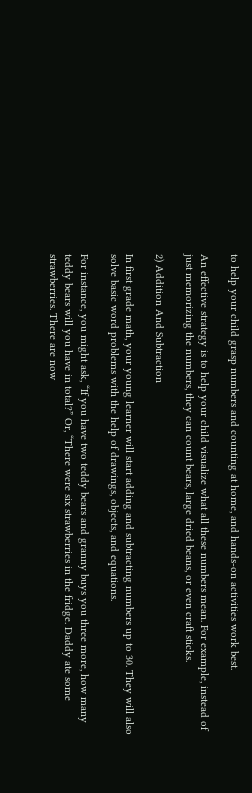to help your child grasp numbers and counting at home, and hands-on activities work best.

An effective strategy is to help your child visualize what all these numbers mean. For example, instead of just memorizing the numbers, they can count bears, large dried beans, or even craft sticks.

2) Addition And Subtraction

In first grade math, your young learner will start adding and subtracting numbers up to 30. They will also solve basic word problems with the help of drawings, objects, and equations.

For instance, you might ask, “If you have two teddy bears and granny buys you three more, how many teddy bears will you have in total?” Or, “There were six strawberries in the fridge. Daddy ate some strawberries. There are now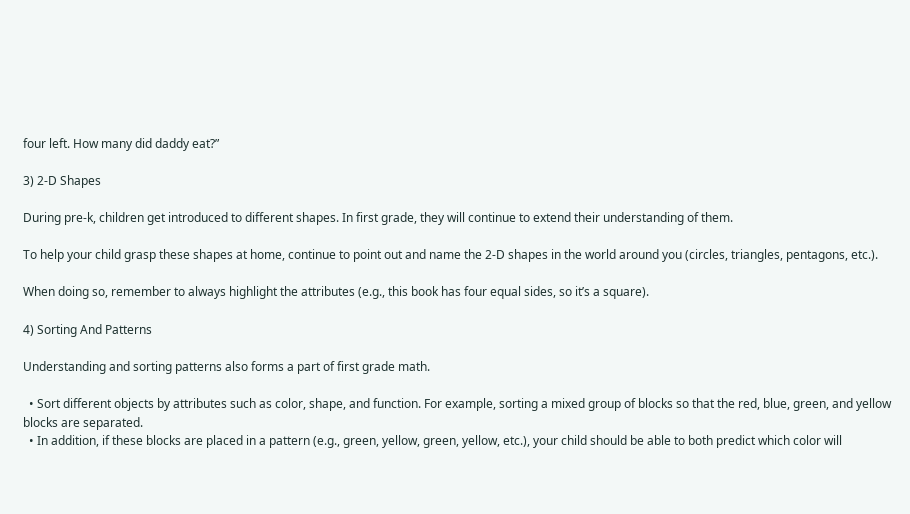four left. How many did daddy eat?”

3) 2-D Shapes

During pre-k, children get introduced to different shapes. In first grade, they will continue to extend their understanding of them.

To help your child grasp these shapes at home, continue to point out and name the 2-D shapes in the world around you (circles, triangles, pentagons, etc.).

When doing so, remember to always highlight the attributes (e.g., this book has four equal sides, so it’s a square).

4) Sorting And Patterns

Understanding and sorting patterns also forms a part of first grade math.

  • Sort different objects by attributes such as color, shape, and function. For example, sorting a mixed group of blocks so that the red, blue, green, and yellow blocks are separated.
  • In addition, if these blocks are placed in a pattern (e.g., green, yellow, green, yellow, etc.), your child should be able to both predict which color will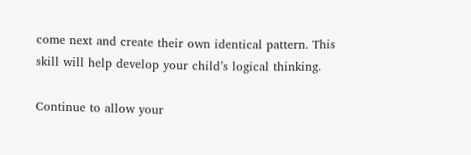come next and create their own identical pattern. This skill will help develop your child’s logical thinking.

Continue to allow your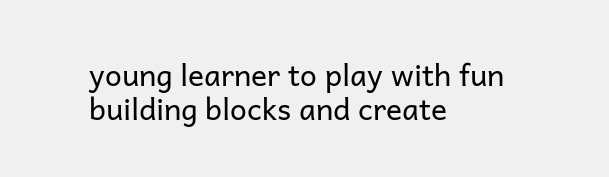young learner to play with fun building blocks and create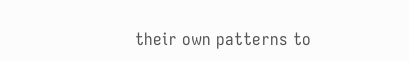their own patterns to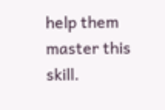help them master this skill.